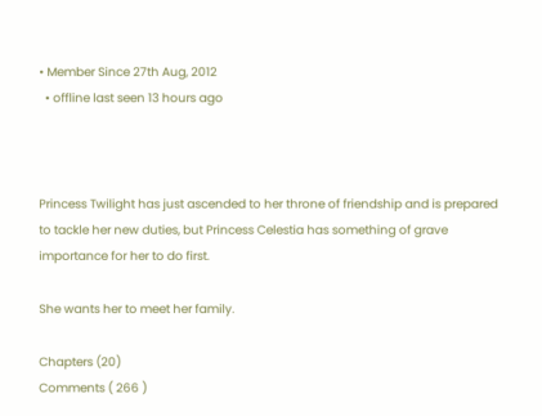• Member Since 27th Aug, 2012
  • offline last seen 13 hours ago



Princess Twilight has just ascended to her throne of friendship and is prepared to tackle her new duties, but Princess Celestia has something of grave importance for her to do first.

She wants her to meet her family.

Chapters (20)
Comments ( 266 )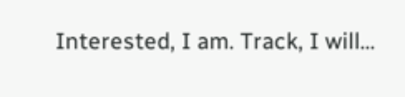Interested, I am. Track, I will...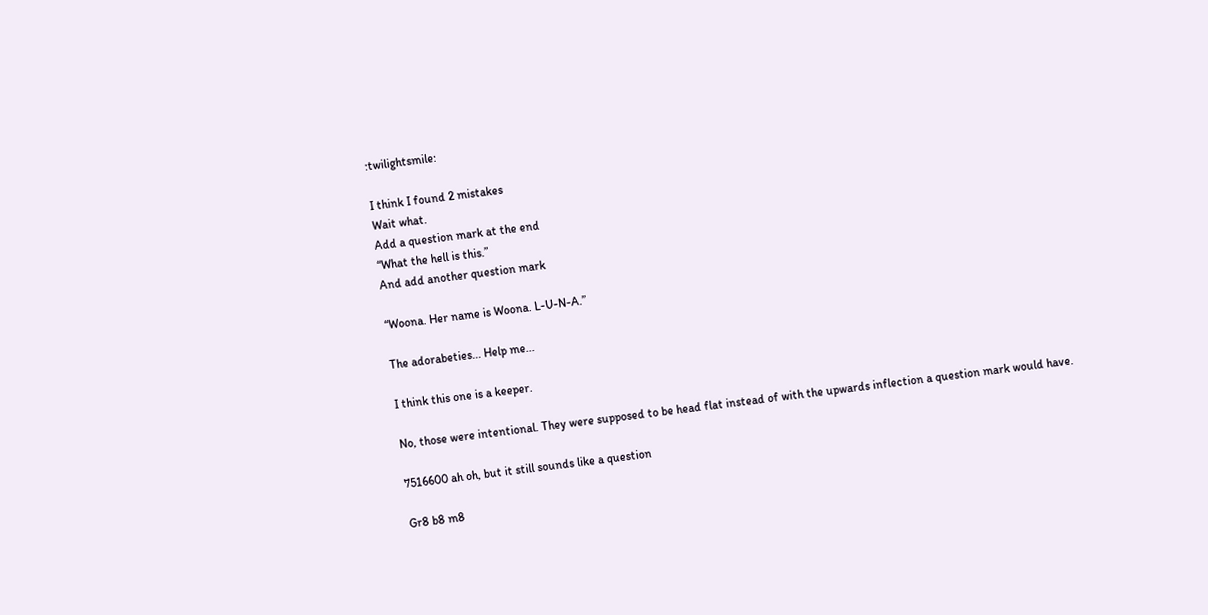:twilightsmile:

I think I found 2 mistakes
Wait what.
Add a question mark at the end
“What the hell is this.”
And add another question mark

“Woona. Her name is Woona. L-U-N-A.”

The adorabeties... Help me...

I think this one is a keeper.

No, those were intentional. They were supposed to be head flat instead of with the upwards inflection a question mark would have.

7516600 ah oh, but it still sounds like a question

Gr8 b8 m8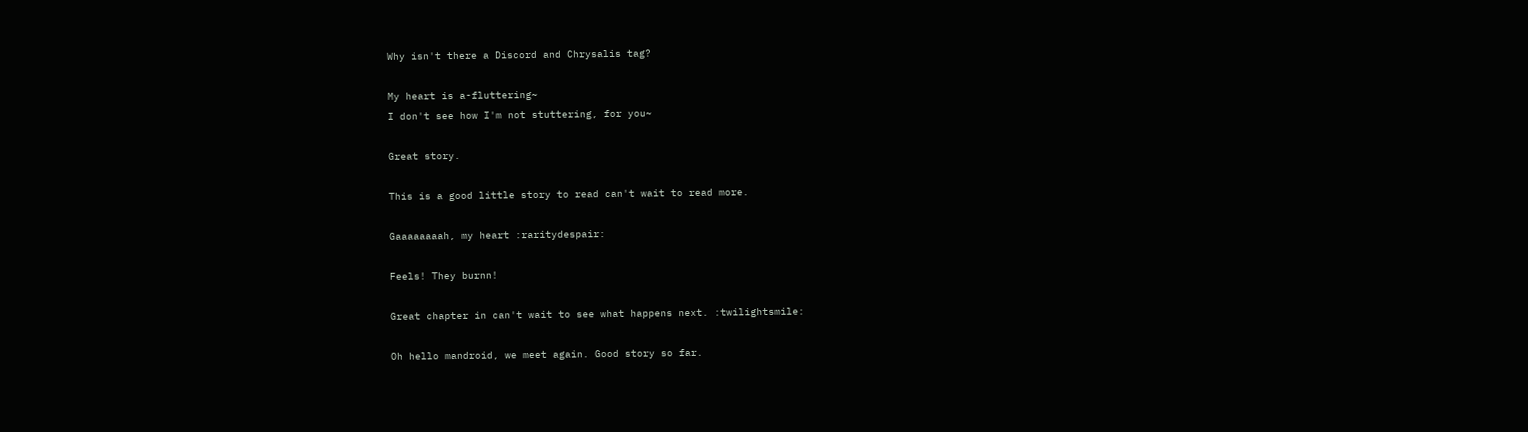Why isn't there a Discord and Chrysalis tag?

My heart is a-fluttering~
I don't see how I'm not stuttering, for you~

Great story.

This is a good little story to read can't wait to read more.

Gaaaaaaaah, my heart :raritydespair:

Feels! They burnn!

Great chapter in can't wait to see what happens next. :twilightsmile:

Oh hello mandroid, we meet again. Good story so far.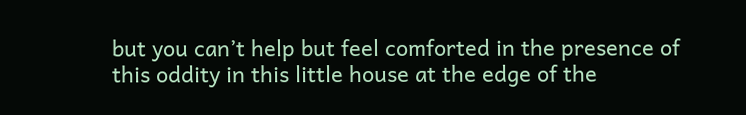but you can’t help but feel comforted in the presence of this oddity in this little house at the edge of the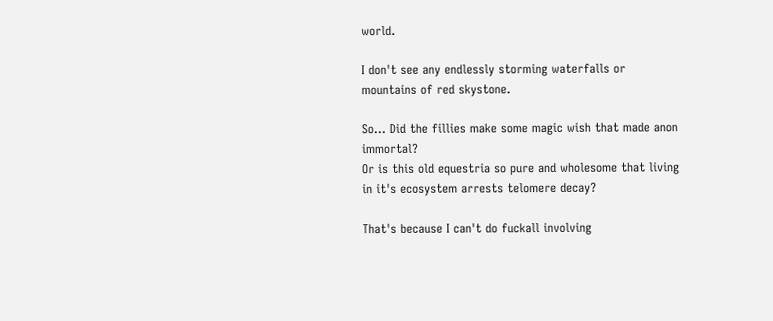world.

I don't see any endlessly storming waterfalls or mountains of red skystone.

So... Did the fillies make some magic wish that made anon immortal?
Or is this old equestria so pure and wholesome that living in it's ecosystem arrests telomere decay?

That's because I can't do fuckall involving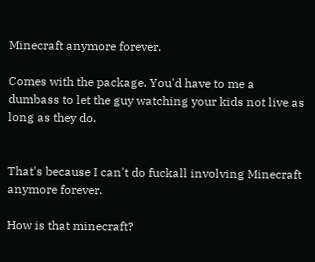Minecraft anymore forever.

Comes with the package. You'd have to me a dumbass to let the guy watching your kids not live as long as they do.


That's because I can't do fuckall involving Minecraft anymore forever.

How is that minecraft?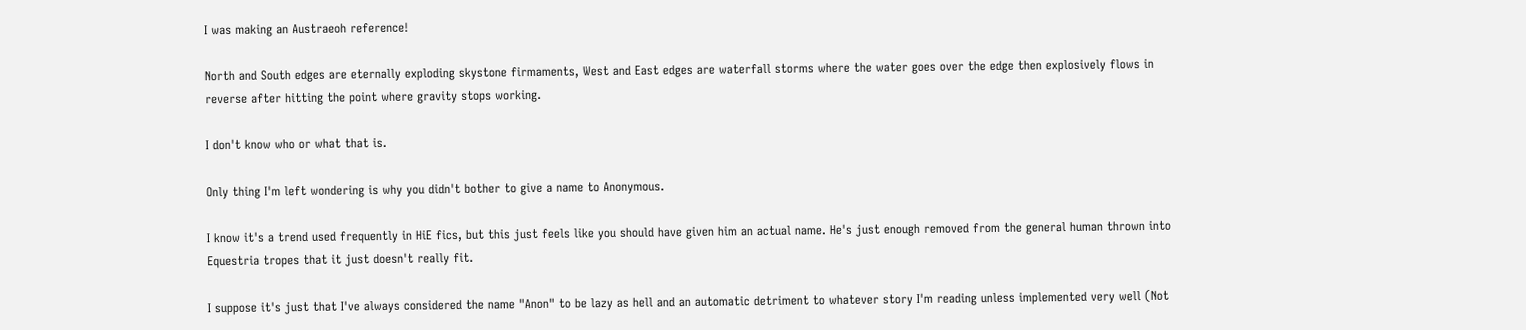I was making an Austraeoh reference!

North and South edges are eternally exploding skystone firmaments, West and East edges are waterfall storms where the water goes over the edge then explosively flows in reverse after hitting the point where gravity stops working.

I don't know who or what that is.

Only thing I'm left wondering is why you didn't bother to give a name to Anonymous.

I know it's a trend used frequently in HiE fics, but this just feels like you should have given him an actual name. He's just enough removed from the general human thrown into Equestria tropes that it just doesn't really fit.

I suppose it's just that I've always considered the name "Anon" to be lazy as hell and an automatic detriment to whatever story I'm reading unless implemented very well (Not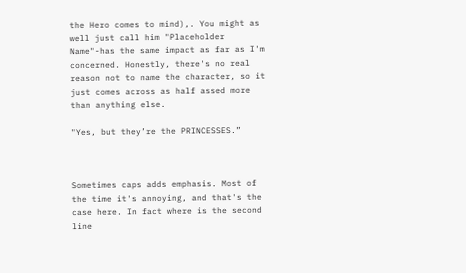the Hero comes to mind),. You might as well just call him "Placeholder Name"-has the same impact as far as I'm concerned. Honestly, there's no real reason not to name the character, so it just comes across as half assed more than anything else.

"Yes, but they’re the PRINCESSES.”



Sometimes caps adds emphasis. Most of the time it's annoying, and that's the case here. In fact where is the second line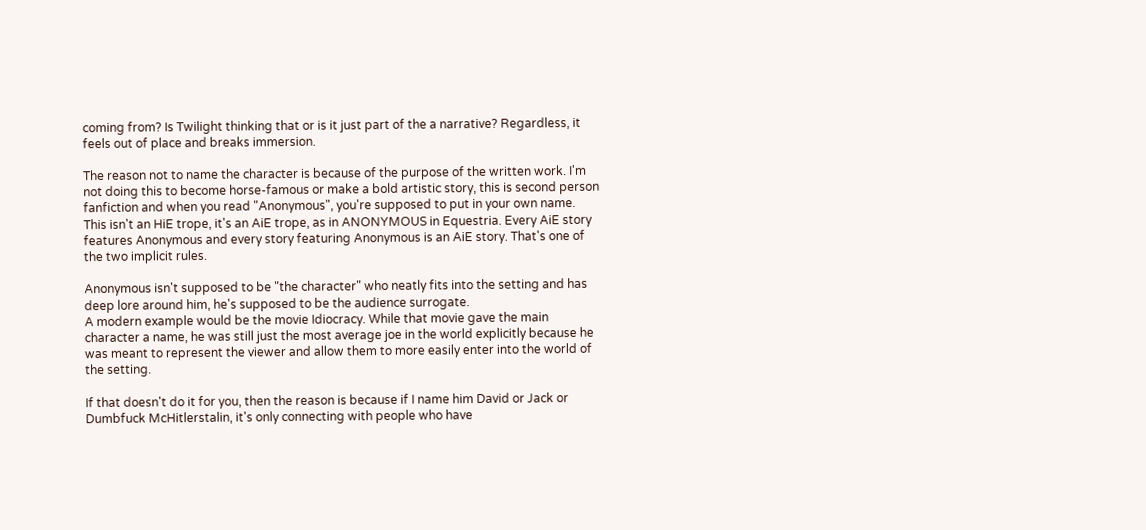coming from? Is Twilight thinking that or is it just part of the a narrative? Regardless, it feels out of place and breaks immersion.

The reason not to name the character is because of the purpose of the written work. I'm not doing this to become horse-famous or make a bold artistic story, this is second person fanfiction and when you read "Anonymous", you're supposed to put in your own name. This isn't an HiE trope, it's an AiE trope, as in ANONYMOUS in Equestria. Every AiE story features Anonymous and every story featuring Anonymous is an AiE story. That's one of the two implicit rules.

Anonymous isn't supposed to be "the character" who neatly fits into the setting and has deep lore around him, he's supposed to be the audience surrogate.
A modern example would be the movie Idiocracy. While that movie gave the main character a name, he was still just the most average joe in the world explicitly because he was meant to represent the viewer and allow them to more easily enter into the world of the setting.

If that doesn't do it for you, then the reason is because if I name him David or Jack or Dumbfuck McHitlerstalin, it's only connecting with people who have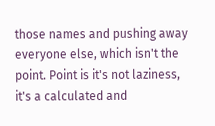those names and pushing away everyone else, which isn't the point. Point is it's not laziness, it's a calculated and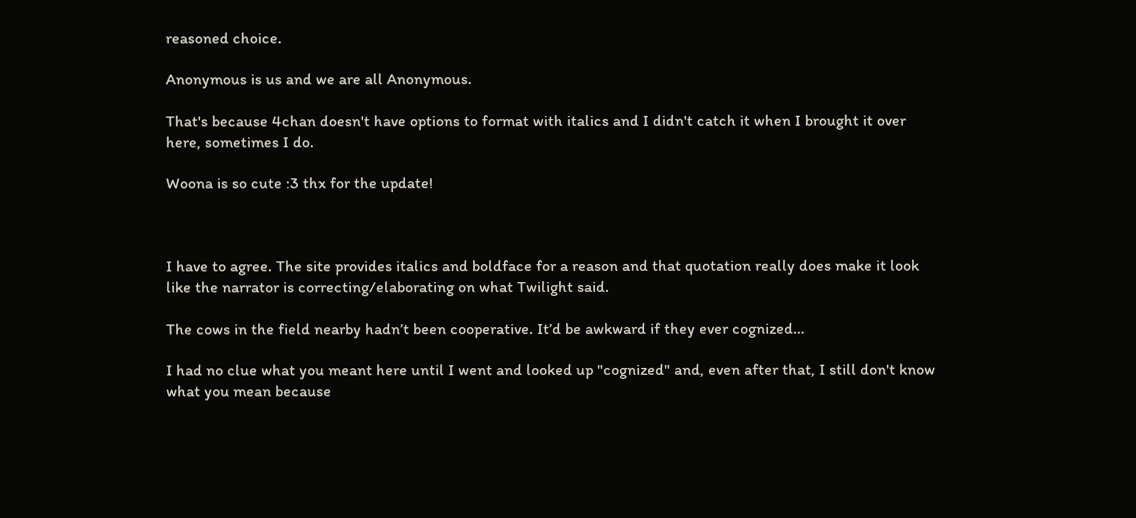reasoned choice.

Anonymous is us and we are all Anonymous.

That's because 4chan doesn't have options to format with italics and I didn't catch it when I brought it over here, sometimes I do.

Woona is so cute :3 thx for the update!



I have to agree. The site provides italics and boldface for a reason and that quotation really does make it look like the narrator is correcting/elaborating on what Twilight said.

The cows in the field nearby hadn’t been cooperative. It’d be awkward if they ever cognized…

I had no clue what you meant here until I went and looked up "cognized" and, even after that, I still don't know what you mean because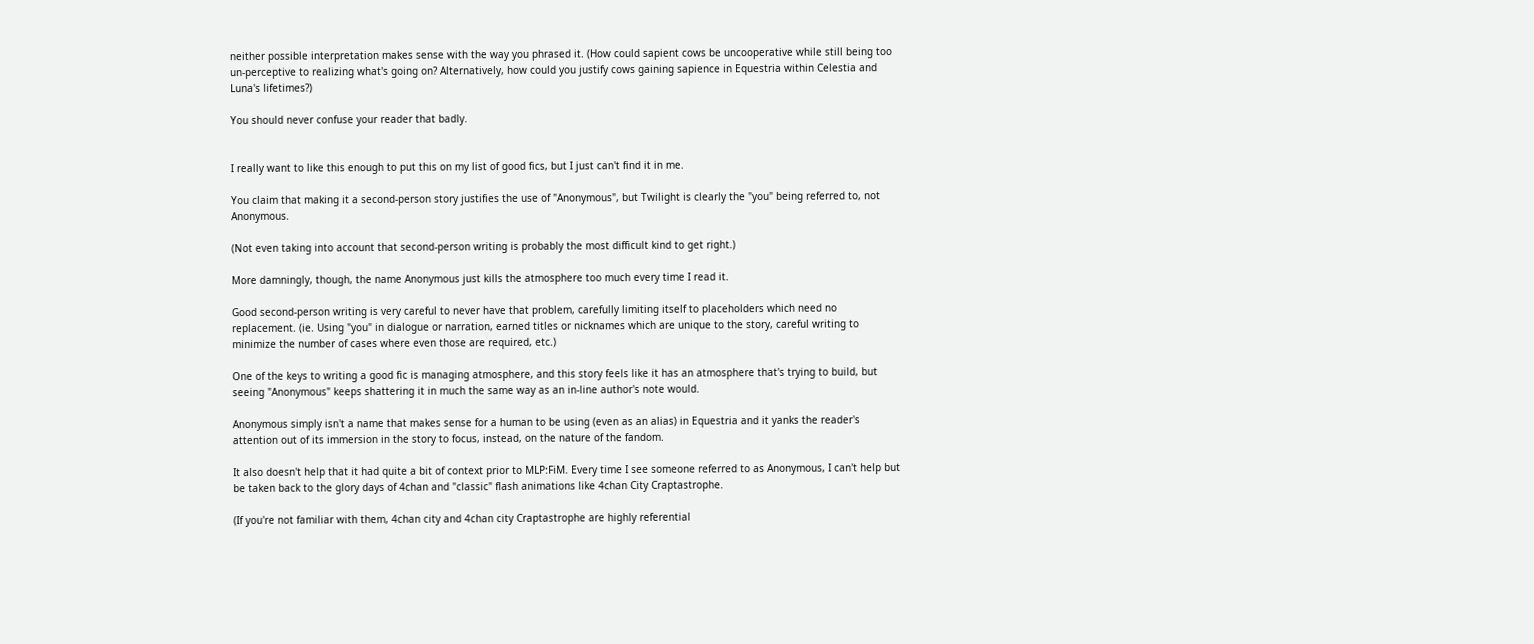neither possible interpretation makes sense with the way you phrased it. (How could sapient cows be uncooperative while still being too un-perceptive to realizing what's going on? Alternatively, how could you justify cows gaining sapience in Equestria within Celestia and Luna's lifetimes?)

You should never confuse your reader that badly.


I really want to like this enough to put this on my list of good fics, but I just can't find it in me.

You claim that making it a second-person story justifies the use of "Anonymous", but Twilight is clearly the "you" being referred to, not Anonymous.

(Not even taking into account that second-person writing is probably the most difficult kind to get right.)

More damningly, though, the name Anonymous just kills the atmosphere too much every time I read it.

Good second-person writing is very careful to never have that problem, carefully limiting itself to placeholders which need no replacement. (ie. Using "you" in dialogue or narration, earned titles or nicknames which are unique to the story, careful writing to minimize the number of cases where even those are required, etc.)

One of the keys to writing a good fic is managing atmosphere, and this story feels like it has an atmosphere that's trying to build, but seeing "Anonymous" keeps shattering it in much the same way as an in-line author's note would.

Anonymous simply isn't a name that makes sense for a human to be using (even as an alias) in Equestria and it yanks the reader's attention out of its immersion in the story to focus, instead, on the nature of the fandom.

It also doesn't help that it had quite a bit of context prior to MLP:FiM. Every time I see someone referred to as Anonymous, I can't help but be taken back to the glory days of 4chan and "classic" flash animations like 4chan City Craptastrophe.

(If you're not familiar with them, 4chan city and 4chan city Craptastrophe are highly referential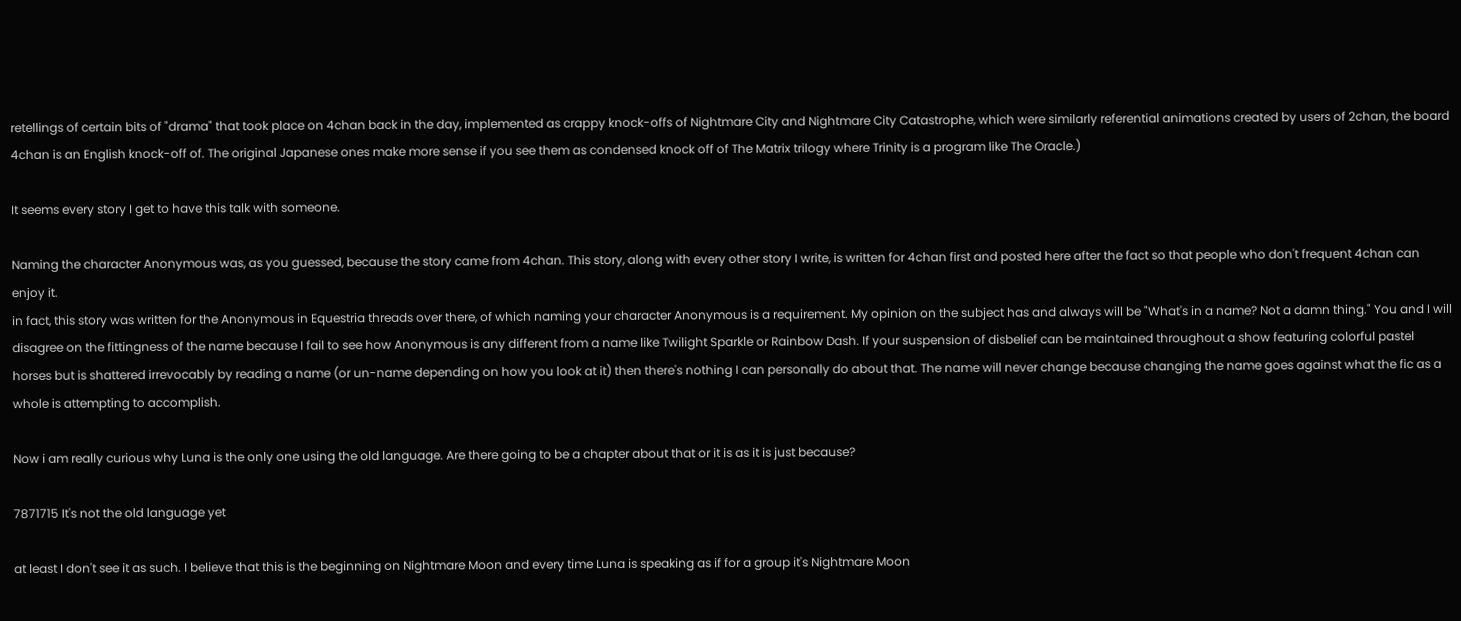retellings of certain bits of "drama" that took place on 4chan back in the day, implemented as crappy knock-offs of Nightmare City and Nightmare City Catastrophe, which were similarly referential animations created by users of 2chan, the board 4chan is an English knock-off of. The original Japanese ones make more sense if you see them as condensed knock off of The Matrix trilogy where Trinity is a program like The Oracle.)

It seems every story I get to have this talk with someone.

Naming the character Anonymous was, as you guessed, because the story came from 4chan. This story, along with every other story I write, is written for 4chan first and posted here after the fact so that people who don't frequent 4chan can enjoy it.
in fact, this story was written for the Anonymous in Equestria threads over there, of which naming your character Anonymous is a requirement. My opinion on the subject has and always will be "What's in a name? Not a damn thing." You and I will disagree on the fittingness of the name because I fail to see how Anonymous is any different from a name like Twilight Sparkle or Rainbow Dash. If your suspension of disbelief can be maintained throughout a show featuring colorful pastel horses but is shattered irrevocably by reading a name (or un-name depending on how you look at it) then there's nothing I can personally do about that. The name will never change because changing the name goes against what the fic as a whole is attempting to accomplish.

Now i am really curious why Luna is the only one using the old language. Are there going to be a chapter about that or it is as it is just because?

7871715 It's not the old language yet

at least I don't see it as such. I believe that this is the beginning on Nightmare Moon and every time Luna is speaking as if for a group it's Nightmare Moon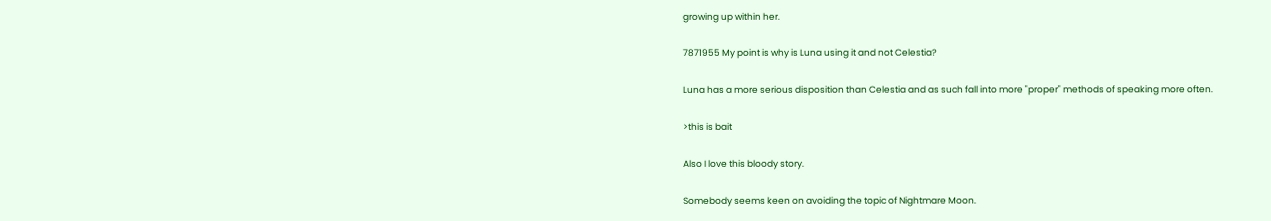growing up within her.

7871955 My point is why is Luna using it and not Celestia?

Luna has a more serious disposition than Celestia and as such fall into more "proper" methods of speaking more often.

>this is bait

Also I love this bloody story.

Somebody seems keen on avoiding the topic of Nightmare Moon.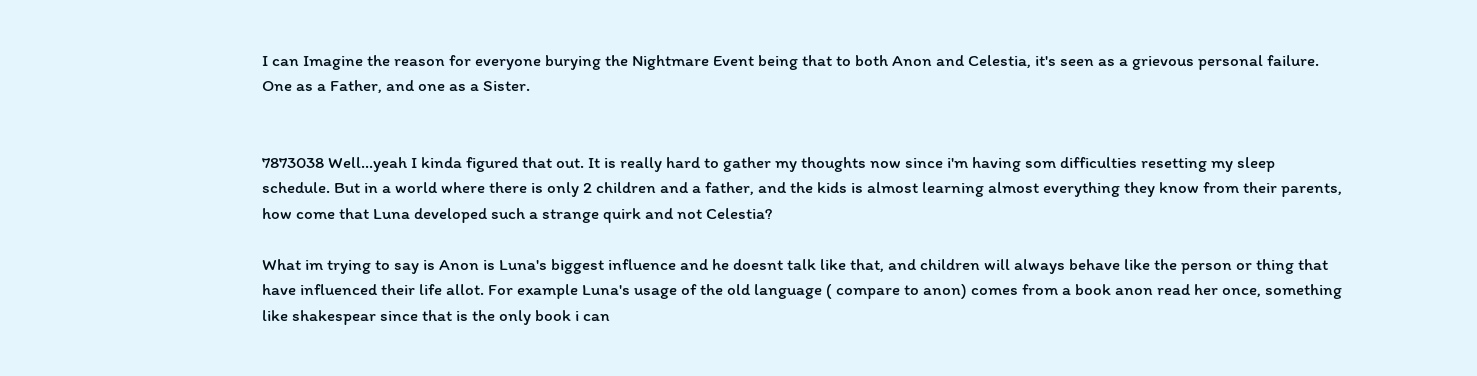I can Imagine the reason for everyone burying the Nightmare Event being that to both Anon and Celestia, it's seen as a grievous personal failure. One as a Father, and one as a Sister.


7873038 Well...yeah I kinda figured that out. It is really hard to gather my thoughts now since i'm having som difficulties resetting my sleep schedule. But in a world where there is only 2 children and a father, and the kids is almost learning almost everything they know from their parents, how come that Luna developed such a strange quirk and not Celestia?

What im trying to say is Anon is Luna's biggest influence and he doesnt talk like that, and children will always behave like the person or thing that have influenced their life allot. For example Luna's usage of the old language ( compare to anon) comes from a book anon read her once, something like shakespear since that is the only book i can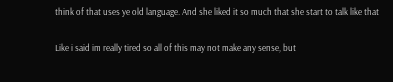think of that uses ye old language. And she liked it so much that she start to talk like that

Like i said im really tired so all of this may not make any sense, but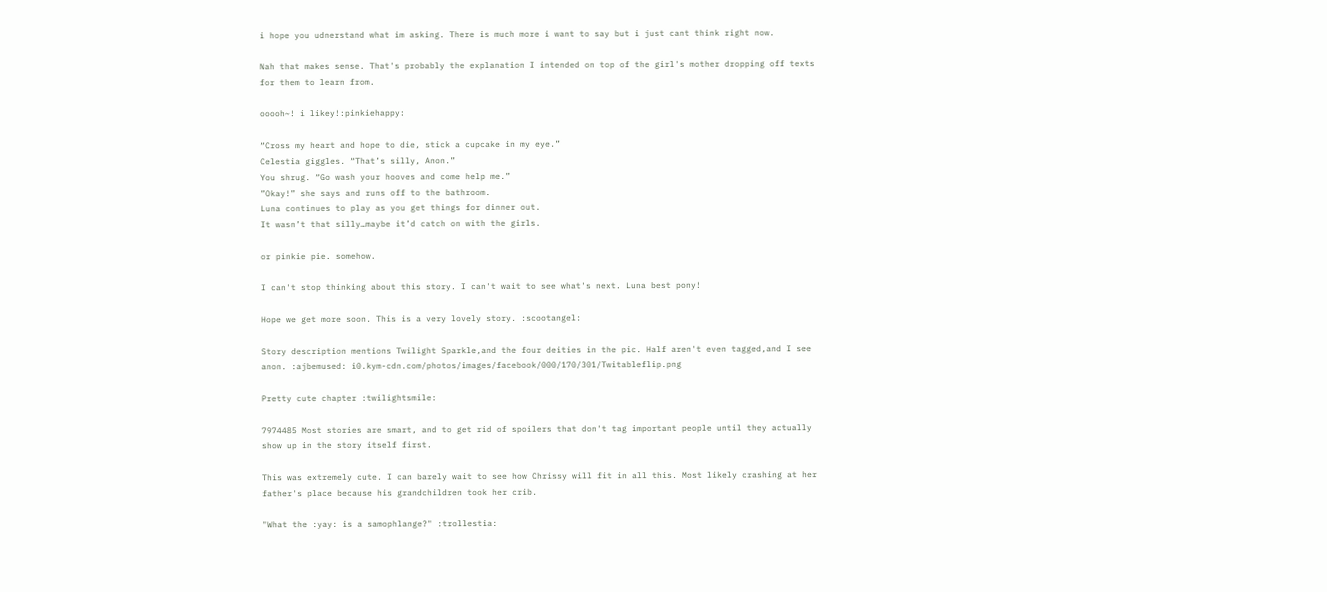i hope you udnerstand what im asking. There is much more i want to say but i just cant think right now.

Nah that makes sense. That's probably the explanation I intended on top of the girl's mother dropping off texts for them to learn from.

ooooh~! i likey!:pinkiehappy:

“Cross my heart and hope to die, stick a cupcake in my eye.”
Celestia giggles. “That’s silly, Anon.”
You shrug. “Go wash your hooves and come help me.”
”Okay!” she says and runs off to the bathroom.
Luna continues to play as you get things for dinner out.
It wasn’t that silly…maybe it’d catch on with the girls.

or pinkie pie. somehow.

I can't stop thinking about this story. I can't wait to see what's next. Luna best pony!

Hope we get more soon. This is a very lovely story. :scootangel:

Story description mentions Twilight Sparkle,and the four deities in the pic. Half aren't even tagged,and I see anon. :ajbemused: i0.kym-cdn.com/photos/images/facebook/000/170/301/Twitableflip.png

Pretty cute chapter :twilightsmile:

7974485 Most stories are smart, and to get rid of spoilers that don't tag important people until they actually show up in the story itself first.

This was extremely cute. I can barely wait to see how Chrissy will fit in all this. Most likely crashing at her father's place because his grandchildren took her crib.

"What the :yay: is a samophlange?" :trollestia: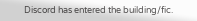Discord has entered the building/fic.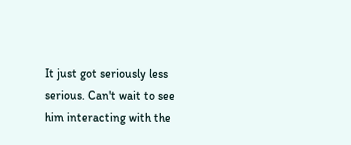It just got seriously less serious. Can't wait to see him interacting with the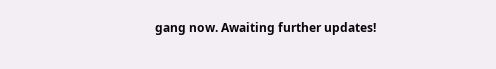gang now. Awaiting further updates!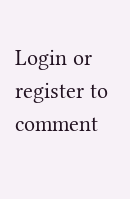Login or register to comment